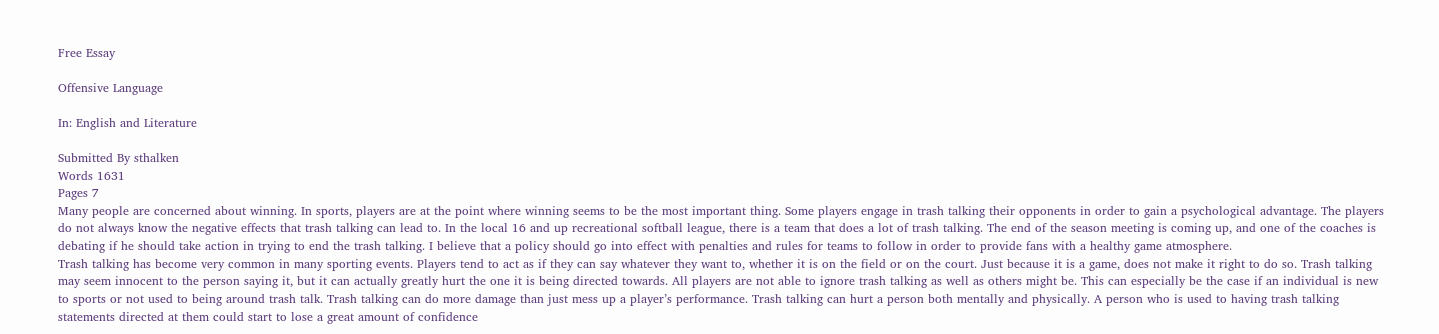Free Essay

Offensive Language

In: English and Literature

Submitted By sthalken
Words 1631
Pages 7
Many people are concerned about winning. In sports, players are at the point where winning seems to be the most important thing. Some players engage in trash talking their opponents in order to gain a psychological advantage. The players do not always know the negative effects that trash talking can lead to. In the local 16 and up recreational softball league, there is a team that does a lot of trash talking. The end of the season meeting is coming up, and one of the coaches is debating if he should take action in trying to end the trash talking. I believe that a policy should go into effect with penalties and rules for teams to follow in order to provide fans with a healthy game atmosphere.
Trash talking has become very common in many sporting events. Players tend to act as if they can say whatever they want to, whether it is on the field or on the court. Just because it is a game, does not make it right to do so. Trash talking may seem innocent to the person saying it, but it can actually greatly hurt the one it is being directed towards. All players are not able to ignore trash talking as well as others might be. This can especially be the case if an individual is new to sports or not used to being around trash talk. Trash talking can do more damage than just mess up a player’s performance. Trash talking can hurt a person both mentally and physically. A person who is used to having trash talking statements directed at them could start to lose a great amount of confidence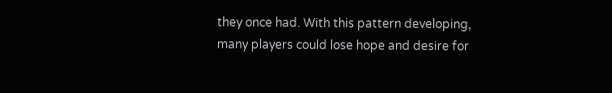they once had. With this pattern developing, many players could lose hope and desire for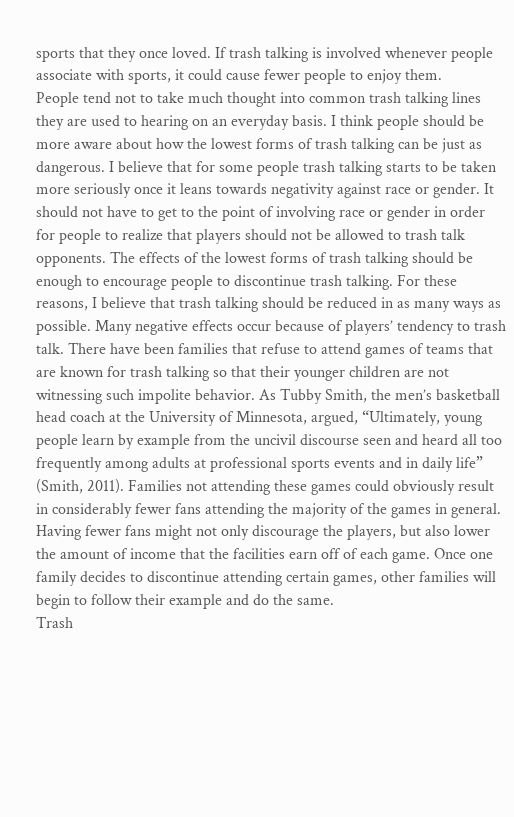sports that they once loved. If trash talking is involved whenever people associate with sports, it could cause fewer people to enjoy them.
People tend not to take much thought into common trash talking lines they are used to hearing on an everyday basis. I think people should be more aware about how the lowest forms of trash talking can be just as dangerous. I believe that for some people trash talking starts to be taken more seriously once it leans towards negativity against race or gender. It should not have to get to the point of involving race or gender in order for people to realize that players should not be allowed to trash talk opponents. The effects of the lowest forms of trash talking should be enough to encourage people to discontinue trash talking. For these reasons, I believe that trash talking should be reduced in as many ways as possible. Many negative effects occur because of players’ tendency to trash talk. There have been families that refuse to attend games of teams that are known for trash talking so that their younger children are not witnessing such impolite behavior. As Tubby Smith, the men’s basketball head coach at the University of Minnesota, argued, “Ultimately, young people learn by example from the uncivil discourse seen and heard all too frequently among adults at professional sports events and in daily life” (Smith, 2011). Families not attending these games could obviously result in considerably fewer fans attending the majority of the games in general. Having fewer fans might not only discourage the players, but also lower the amount of income that the facilities earn off of each game. Once one family decides to discontinue attending certain games, other families will begin to follow their example and do the same.
Trash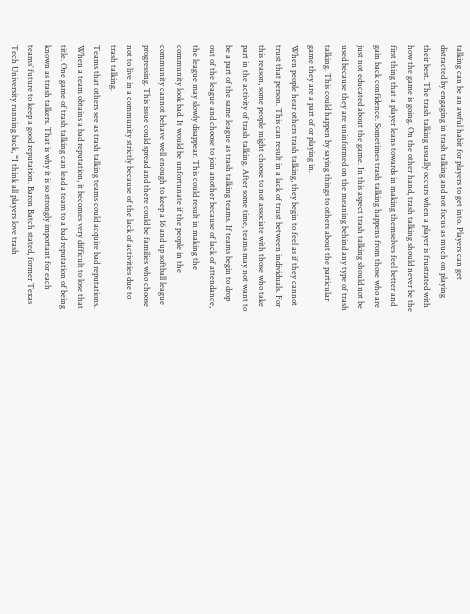talking can be an awful habit for players to get into. Players can get distracted by engaging in trash talking and not focus as much on playing their best. The trash talking usually occurs when a player is frustrated with how the game is going. On the other hand, trash talking should never be the first thing that a player leans towards in making themselves feel better and gain back confidence. Sometimes trash talking happens from those who are just not educated about the game. In this aspect trash talking should not be used because they are uninformed on the meaning behind any type of trash talking. This could happen by saying things to others about the particular game they are a part of or playing in.
When people hear others trash talking, they begin to feel as if they cannot trust that person. This can result in a lack of trust between individuals. For this reason, some people might choose to not associate with those who take part in the activity of trash talking. After some time, teams may not want to be a part of the same league as trash talking teams. If teams begin to drop out of the league and choose to join another because of lack of attendance, the league may slowly disappear. This could result in making the community look bad. It would be unfortunate if the people in the community cannot behave well enough to keep a 16 and up softball league progressing. This issue could spread and there could be families who choose not to live in a community strictly because of the lack of activities due to trash talking.
Teams that others see as trash talking teams could acquire bad reputations. When a team obtains a bad reputation, it becomes very difficult to lose that title. One game of trash talking can lead a team to a bad reputation of being known as trash talkers. That is why it is so strongly important for each teams’ future to keep a good reputation. Baron Batch stated, former Texas Tech University running back, “I think all players love trash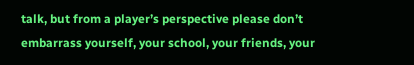talk, but from a player’s perspective please don’t embarrass yourself, your school, your friends, your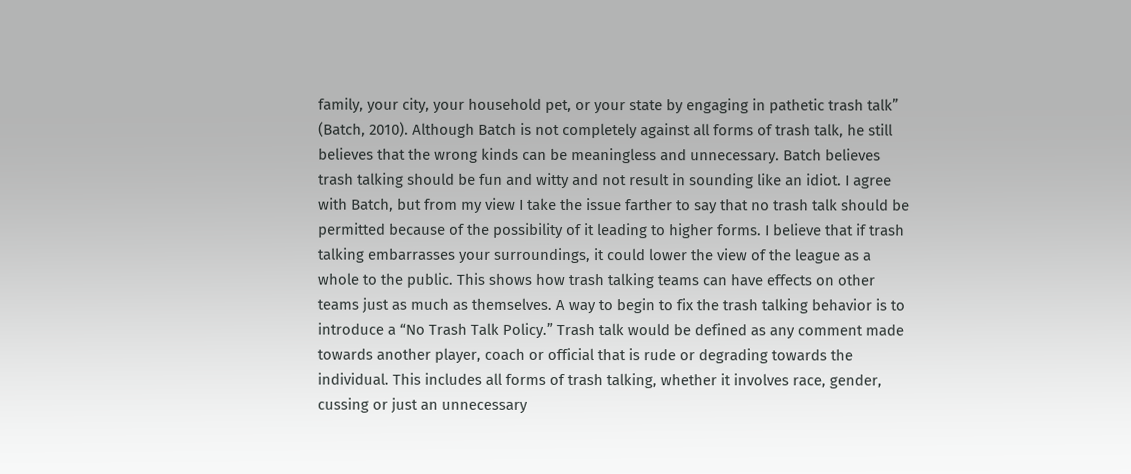family, your city, your household pet, or your state by engaging in pathetic trash talk” (Batch, 2010). Although Batch is not completely against all forms of trash talk, he still believes that the wrong kinds can be meaningless and unnecessary. Batch believes trash talking should be fun and witty and not result in sounding like an idiot. I agree with Batch, but from my view I take the issue farther to say that no trash talk should be permitted because of the possibility of it leading to higher forms. I believe that if trash talking embarrasses your surroundings, it could lower the view of the league as a whole to the public. This shows how trash talking teams can have effects on other teams just as much as themselves. A way to begin to fix the trash talking behavior is to introduce a “No Trash Talk Policy.” Trash talk would be defined as any comment made towards another player, coach or official that is rude or degrading towards the individual. This includes all forms of trash talking, whether it involves race, gender, cussing or just an unnecessary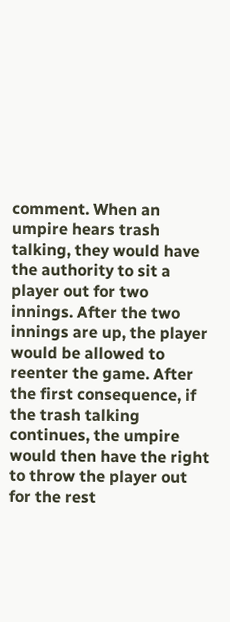comment. When an umpire hears trash talking, they would have the authority to sit a player out for two innings. After the two innings are up, the player would be allowed to reenter the game. After the first consequence, if the trash talking continues, the umpire would then have the right to throw the player out for the rest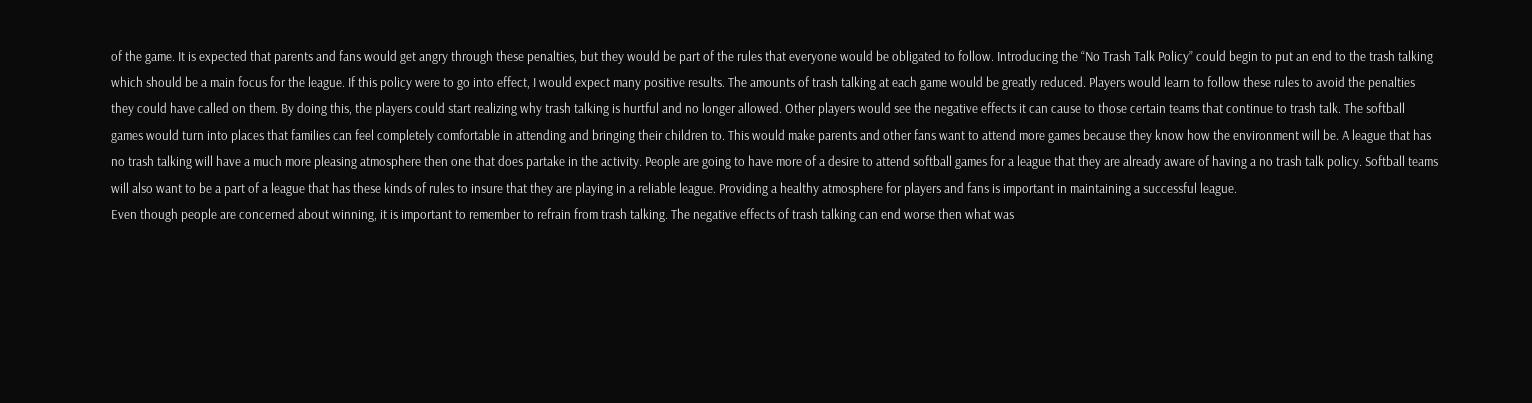of the game. It is expected that parents and fans would get angry through these penalties, but they would be part of the rules that everyone would be obligated to follow. Introducing the “No Trash Talk Policy” could begin to put an end to the trash talking which should be a main focus for the league. If this policy were to go into effect, I would expect many positive results. The amounts of trash talking at each game would be greatly reduced. Players would learn to follow these rules to avoid the penalties they could have called on them. By doing this, the players could start realizing why trash talking is hurtful and no longer allowed. Other players would see the negative effects it can cause to those certain teams that continue to trash talk. The softball games would turn into places that families can feel completely comfortable in attending and bringing their children to. This would make parents and other fans want to attend more games because they know how the environment will be. A league that has no trash talking will have a much more pleasing atmosphere then one that does partake in the activity. People are going to have more of a desire to attend softball games for a league that they are already aware of having a no trash talk policy. Softball teams will also want to be a part of a league that has these kinds of rules to insure that they are playing in a reliable league. Providing a healthy atmosphere for players and fans is important in maintaining a successful league.
Even though people are concerned about winning, it is important to remember to refrain from trash talking. The negative effects of trash talking can end worse then what was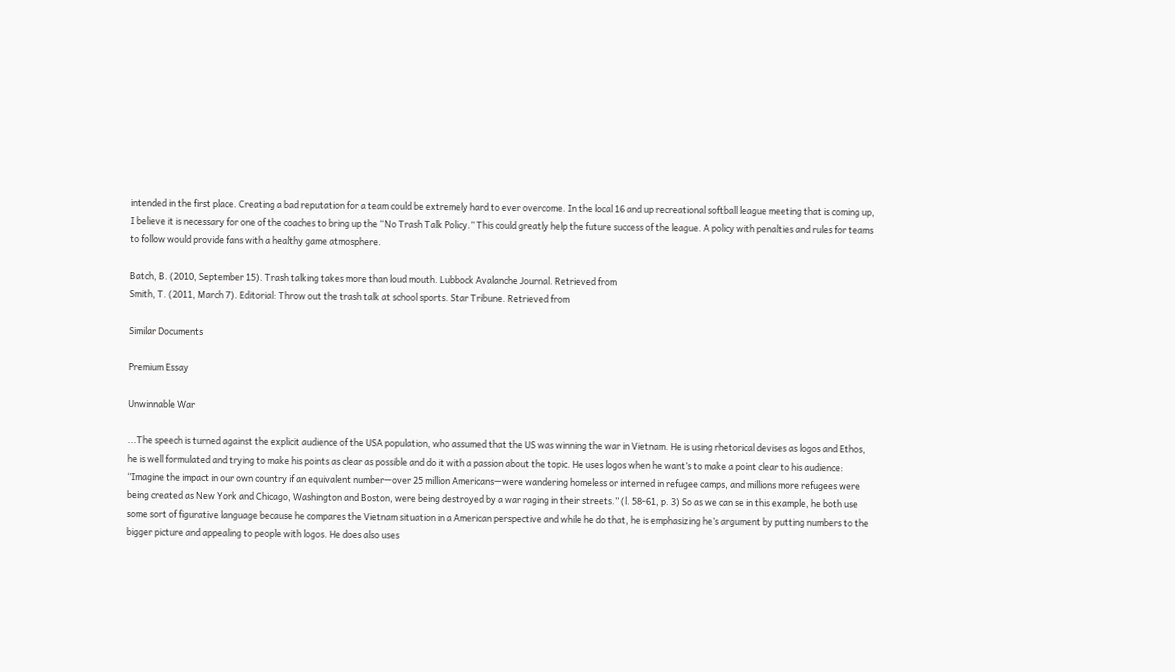intended in the first place. Creating a bad reputation for a team could be extremely hard to ever overcome. In the local 16 and up recreational softball league meeting that is coming up, I believe it is necessary for one of the coaches to bring up the “No Trash Talk Policy.” This could greatly help the future success of the league. A policy with penalties and rules for teams to follow would provide fans with a healthy game atmosphere.

Batch, B. (2010, September 15). Trash talking takes more than loud mouth. Lubbock Avalanche Journal. Retrieved from
Smith, T. (2011, March 7). Editorial: Throw out the trash talk at school sports. Star Tribune. Retrieved from

Similar Documents

Premium Essay

Unwinnable War

...The speech is turned against the explicit audience of the USA population, who assumed that the US was winning the war in Vietnam. He is using rhetorical devises as logos and Ethos, he is well formulated and trying to make his points as clear as possible and do it with a passion about the topic. He uses logos when he want’s to make a point clear to his audience: ‘’Imagine the impact in our own country if an equivalent number—over 25 million Americans—were wandering homeless or interned in refugee camps, and millions more refugees were being created as New York and Chicago, Washington and Boston, were being destroyed by a war raging in their streets.’’ (l. 58-61, p. 3) So as we can se in this example, he both use some sort of figurative language because he compares the Vietnam situation in a American perspective and while he do that, he is emphasizing he’s argument by putting numbers to the bigger picture and appealing to people with logos. He does also uses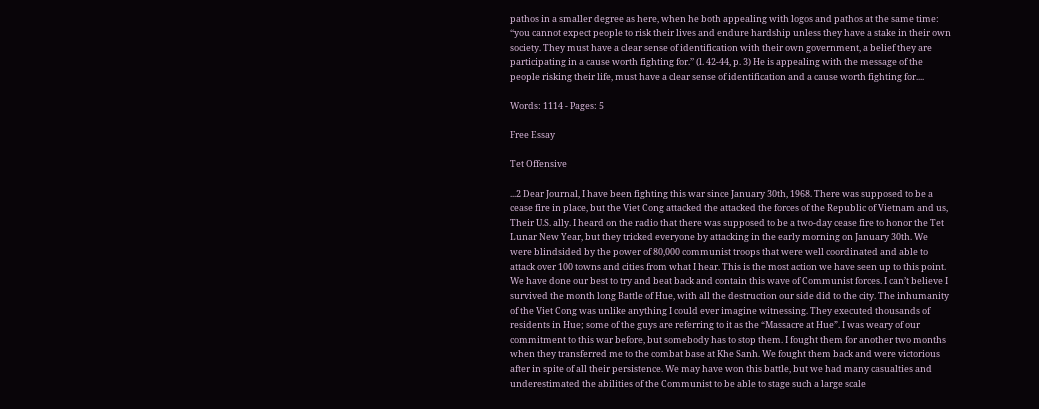pathos in a smaller degree as here, when he both appealing with logos and pathos at the same time: ‘‘you cannot expect people to risk their lives and endure hardship unless they have a stake in their own society. They must have a clear sense of identification with their own government, a belief they are participating in a cause worth fighting for.’’ (l. 42-44, p. 3) He is appealing with the message of the people risking their life, must have a clear sense of identification and a cause worth fighting for....

Words: 1114 - Pages: 5

Free Essay

Tet Offensive

...2 Dear Journal, I have been fighting this war since January 30th, 1968. There was supposed to be a cease fire in place, but the Viet Cong attacked the attacked the forces of the Republic of Vietnam and us, Their U.S. ally. I heard on the radio that there was supposed to be a two-day cease fire to honor the Tet Lunar New Year, but they tricked everyone by attacking in the early morning on January 30th. We were blindsided by the power of 80,000 communist troops that were well coordinated and able to attack over 100 towns and cities from what I hear. This is the most action we have seen up to this point. We have done our best to try and beat back and contain this wave of Communist forces. I can’t believe I survived the month long Battle of Hue, with all the destruction our side did to the city. The inhumanity of the Viet Cong was unlike anything I could ever imagine witnessing. They executed thousands of residents in Hue; some of the guys are referring to it as the “Massacre at Hue”. I was weary of our commitment to this war before, but somebody has to stop them. I fought them for another two months when they transferred me to the combat base at Khe Sanh. We fought them back and were victorious after in spite of all their persistence. We may have won this battle, but we had many casualties and underestimated the abilities of the Communist to be able to stage such a large scale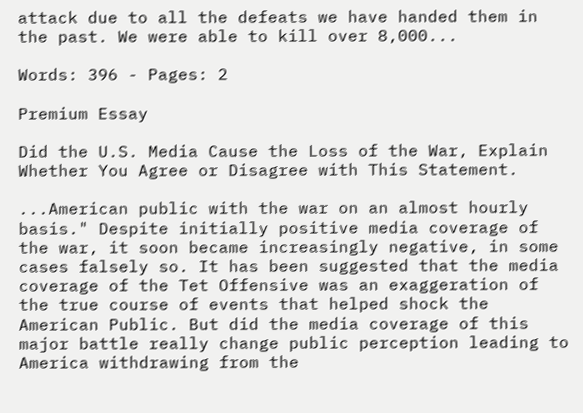attack due to all the defeats we have handed them in the past. We were able to kill over 8,000...

Words: 396 - Pages: 2

Premium Essay

Did the U.S. Media Cause the Loss of the War, Explain Whether You Agree or Disagree with This Statement.

...American public with the war on an almost hourly basis." Despite initially positive media coverage of the war, it soon became increasingly negative, in some cases falsely so. It has been suggested that the media coverage of the Tet Offensive was an exaggeration of the true course of events that helped shock the American Public. But did the media coverage of this major battle really change public perception leading to America withdrawing from the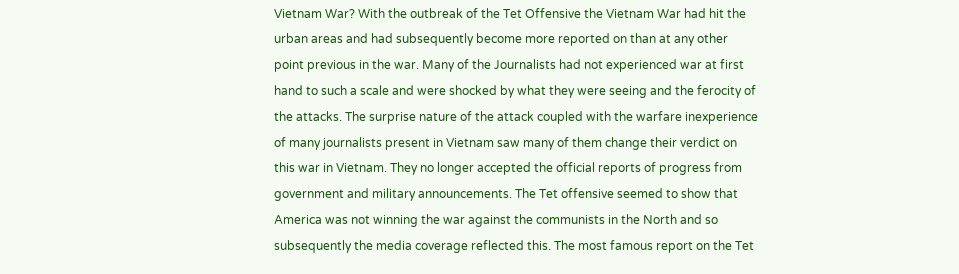Vietnam War? With the outbreak of the Tet Offensive the Vietnam War had hit the urban areas and had subsequently become more reported on than at any other point previous in the war. Many of the Journalists had not experienced war at first hand to such a scale and were shocked by what they were seeing and the ferocity of the attacks. The surprise nature of the attack coupled with the warfare inexperience of many journalists present in Vietnam saw many of them change their verdict on this war in Vietnam. They no longer accepted the official reports of progress from government and military announcements. The Tet offensive seemed to show that America was not winning the war against the communists in the North and so subsequently the media coverage reflected this. The most famous report on the Tet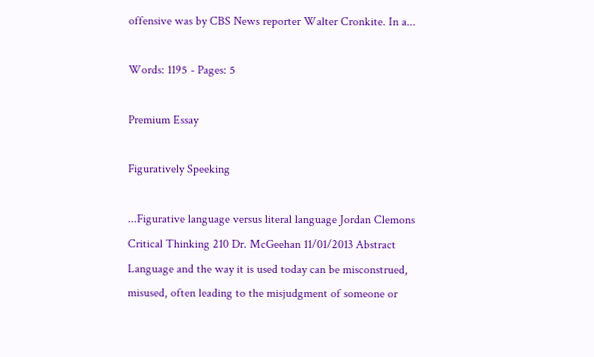offensive was by CBS News reporter Walter Cronkite. In a...

Words: 1195 - Pages: 5

Premium Essay

Figuratively Speeking

...Figurative language versus literal language Jordan Clemons Critical Thinking 210 Dr. McGeehan 11/01/2013 Abstract Language and the way it is used today can be misconstrued, misused, often leading to the misjudgment of someone or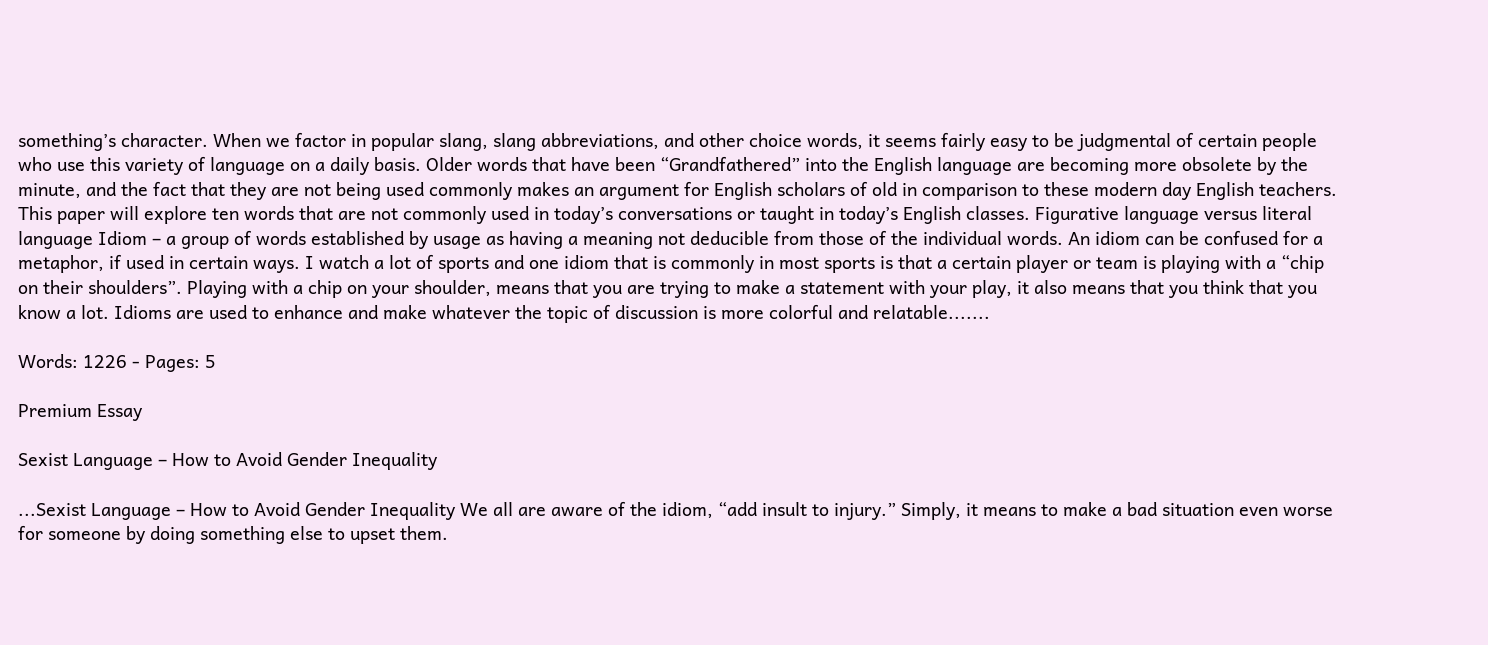something’s character. When we factor in popular slang, slang abbreviations, and other choice words, it seems fairly easy to be judgmental of certain people who use this variety of language on a daily basis. Older words that have been “Grandfathered” into the English language are becoming more obsolete by the minute, and the fact that they are not being used commonly makes an argument for English scholars of old in comparison to these modern day English teachers. This paper will explore ten words that are not commonly used in today’s conversations or taught in today’s English classes. Figurative language versus literal language Idiom – a group of words established by usage as having a meaning not deducible from those of the individual words. An idiom can be confused for a metaphor, if used in certain ways. I watch a lot of sports and one idiom that is commonly in most sports is that a certain player or team is playing with a “chip on their shoulders”. Playing with a chip on your shoulder, means that you are trying to make a statement with your play, it also means that you think that you know a lot. Idioms are used to enhance and make whatever the topic of discussion is more colorful and relatable.......

Words: 1226 - Pages: 5

Premium Essay

Sexist Language – How to Avoid Gender Inequality

...Sexist Language – How to Avoid Gender Inequality We all are aware of the idiom, “add insult to injury.” Simply, it means to make a bad situation even worse for someone by doing something else to upset them.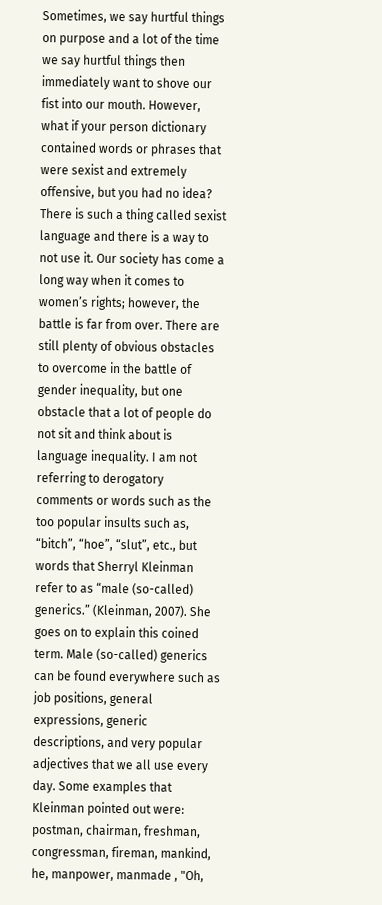Sometimes, we say hurtful things on purpose and a lot of the time we say hurtful things then immediately want to shove our fist into our mouth. However, what if your person dictionary contained words or phrases that were sexist and extremely offensive, but you had no idea? There is such a thing called sexist language and there is a way to not use it. Our society has come a long way when it comes to women’s rights; however, the battle is far from over. There are still plenty of obvious obstacles to overcome in the battle of gender inequality, but one obstacle that a lot of people do not sit and think about is language inequality. I am not referring to derogatory comments or words such as the too popular insults such as, “bitch”, “hoe”, “slut”, etc., but words that Sherryl Kleinman refer to as “male (so-called) generics.” (Kleinman, 2007). She goes on to explain this coined term. Male (so-called) generics can be found everywhere such as job positions, general expressions, generic descriptions, and very popular adjectives that we all use every day. Some examples that Kleinman pointed out were: postman, chairman, freshman, congressman, fireman, mankind, he, manpower, manmade , "Oh,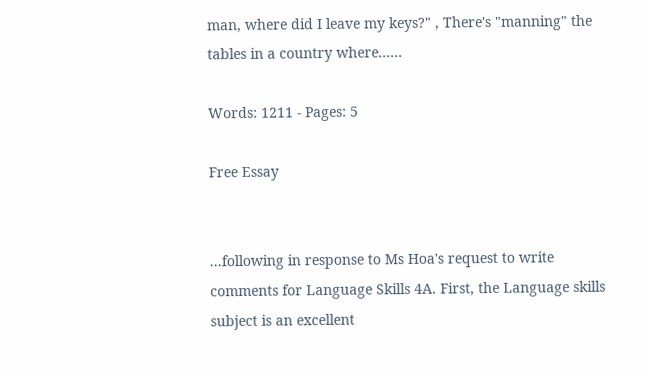man, where did I leave my keys?" , There's "manning" the tables in a country where......

Words: 1211 - Pages: 5

Free Essay


...following in response to Ms Hoa's request to write comments for Language Skills 4A. First, the Language skills subject is an excellent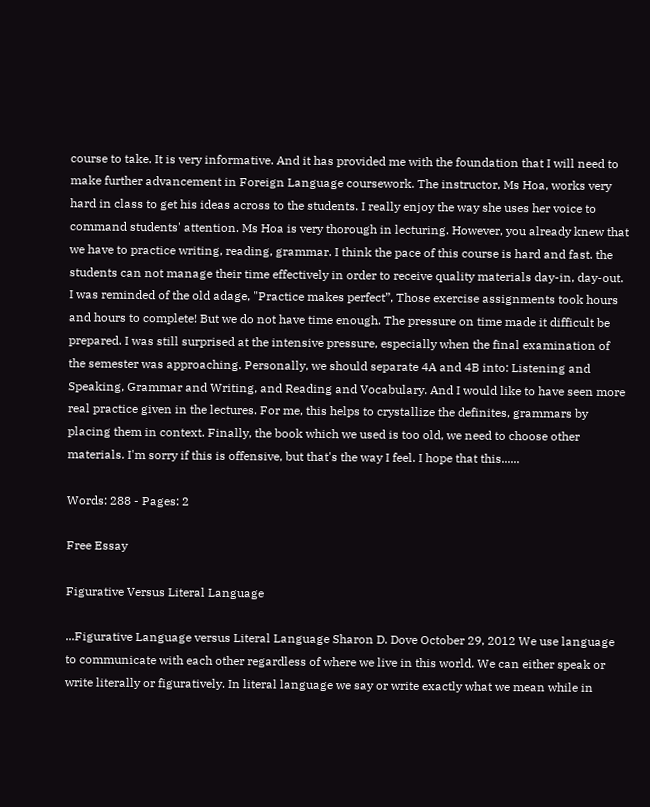course to take. It is very informative. And it has provided me with the foundation that I will need to make further advancement in Foreign Language coursework. The instructor, Ms Hoa, works very hard in class to get his ideas across to the students. I really enjoy the way she uses her voice to command students' attention. Ms Hoa is very thorough in lecturing. However, you already knew that we have to practice writing, reading, grammar. I think the pace of this course is hard and fast. the students can not manage their time effectively in order to receive quality materials day-in, day-out. I was reminded of the old adage, "Practice makes perfect”, Those exercise assignments took hours and hours to complete! But we do not have time enough. The pressure on time made it difficult be prepared. I was still surprised at the intensive pressure, especially when the final examination of the semester was approaching. Personally, we should separate 4A and 4B into: Listening and Speaking, Grammar and Writing, and Reading and Vocabulary. And I would like to have seen more real practice given in the lectures. For me, this helps to crystallize the definites, grammars by placing them in context. Finally, the book which we used is too old, we need to choose other materials. I'm sorry if this is offensive, but that's the way I feel. I hope that this......

Words: 288 - Pages: 2

Free Essay

Figurative Versus Literal Language

...Figurative Language versus Literal Language Sharon D. Dove October 29, 2012 We use language to communicate with each other regardless of where we live in this world. We can either speak or write literally or figuratively. In literal language we say or write exactly what we mean while in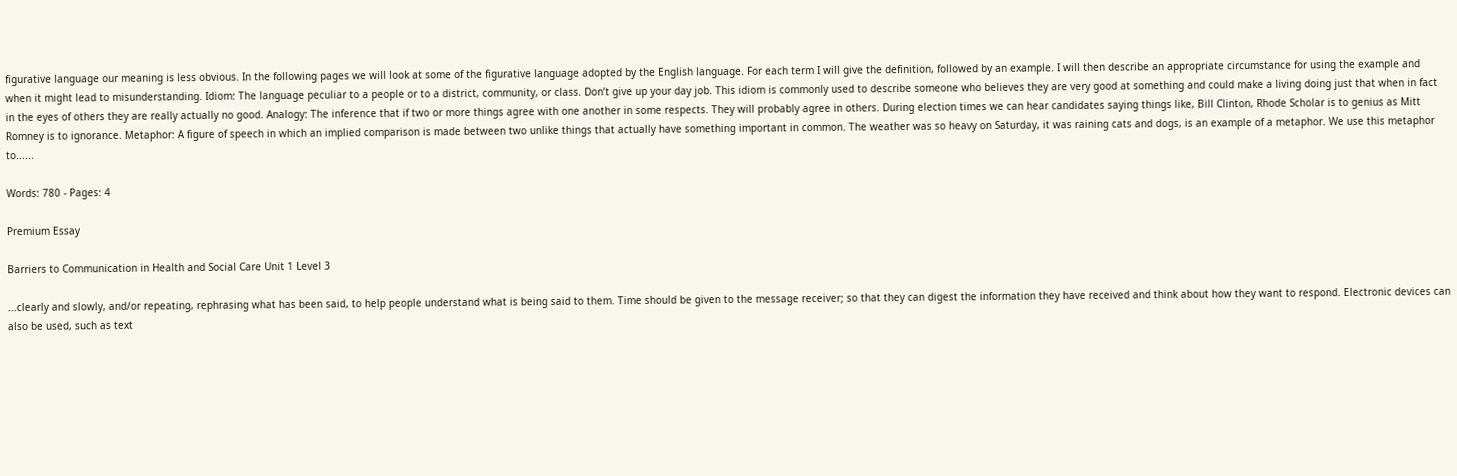figurative language our meaning is less obvious. In the following pages we will look at some of the figurative language adopted by the English language. For each term I will give the definition, followed by an example. I will then describe an appropriate circumstance for using the example and when it might lead to misunderstanding. Idiom: The language peculiar to a people or to a district, community, or class. Don’t give up your day job. This idiom is commonly used to describe someone who believes they are very good at something and could make a living doing just that when in fact in the eyes of others they are really actually no good. Analogy: The inference that if two or more things agree with one another in some respects. They will probably agree in others. During election times we can hear candidates saying things like, Bill Clinton, Rhode Scholar is to genius as Mitt Romney is to ignorance. Metaphor: A figure of speech in which an implied comparison is made between two unlike things that actually have something important in common. The weather was so heavy on Saturday, it was raining cats and dogs, is an example of a metaphor. We use this metaphor to......

Words: 780 - Pages: 4

Premium Essay

Barriers to Communication in Health and Social Care Unit 1 Level 3

...clearly and slowly, and/or repeating, rephrasing what has been said, to help people understand what is being said to them. Time should be given to the message receiver; so that they can digest the information they have received and think about how they want to respond. Electronic devices can also be used, such as text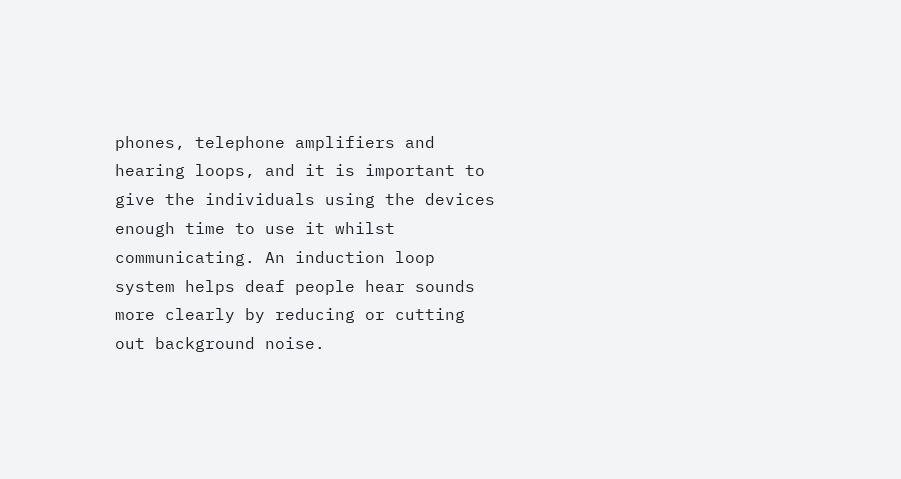phones, telephone amplifiers and hearing loops, and it is important to give the individuals using the devices enough time to use it whilst communicating. An induction loop system helps deaf people hear sounds more clearly by reducing or cutting out background noise.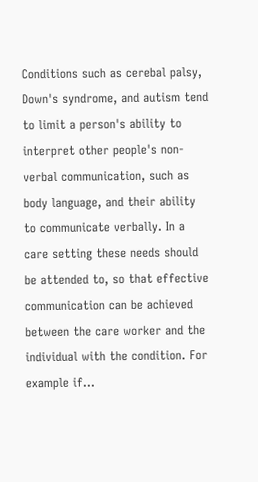Conditions such as cerebal palsy, Down's syndrome, and autism tend to limit a person's ability to interpret other people's non-verbal communication, such as body language, and their ability to communicate verbally. In a care setting these needs should be attended to, so that effective communication can be achieved between the care worker and the individual with the condition. For example if...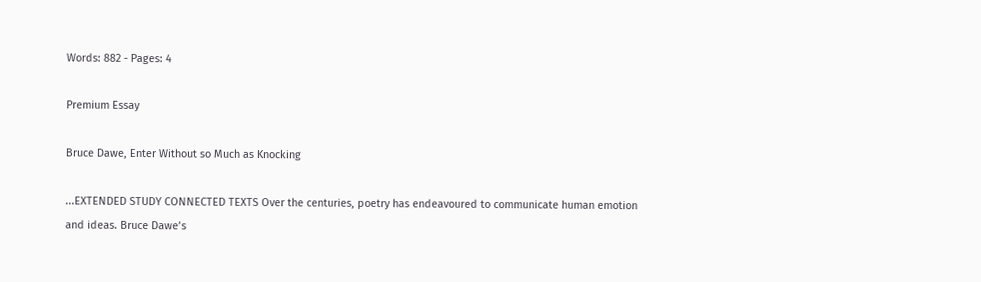Words: 882 - Pages: 4

Premium Essay

Bruce Dawe, Enter Without so Much as Knocking

...EXTENDED STUDY CONNECTED TEXTS Over the centuries, poetry has endeavoured to communicate human emotion and ideas. Bruce Dawe’s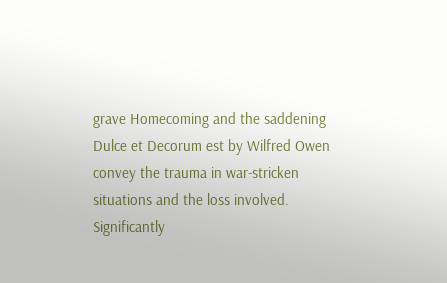grave Homecoming and the saddening Dulce et Decorum est by Wilfred Owen convey the trauma in war-stricken situations and the loss involved. Significantly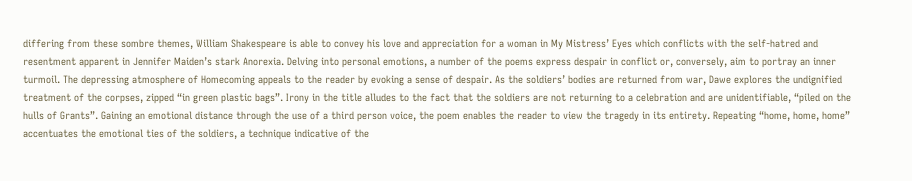differing from these sombre themes, William Shakespeare is able to convey his love and appreciation for a woman in My Mistress’ Eyes which conflicts with the self-hatred and resentment apparent in Jennifer Maiden’s stark Anorexia. Delving into personal emotions, a number of the poems express despair in conflict or, conversely, aim to portray an inner turmoil. The depressing atmosphere of Homecoming appeals to the reader by evoking a sense of despair. As the soldiers’ bodies are returned from war, Dawe explores the undignified treatment of the corpses, zipped “in green plastic bags”. Irony in the title alludes to the fact that the soldiers are not returning to a celebration and are unidentifiable, “piled on the hulls of Grants”. Gaining an emotional distance through the use of a third person voice, the poem enables the reader to view the tragedy in its entirety. Repeating “home, home, home” accentuates the emotional ties of the soldiers, a technique indicative of the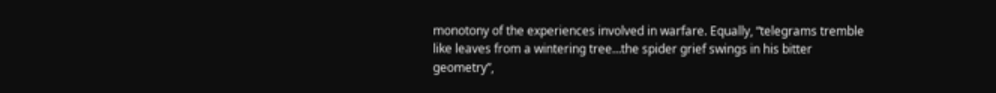monotony of the experiences involved in warfare. Equally, “telegrams tremble like leaves from a wintering tree…the spider grief swings in his bitter geometry”,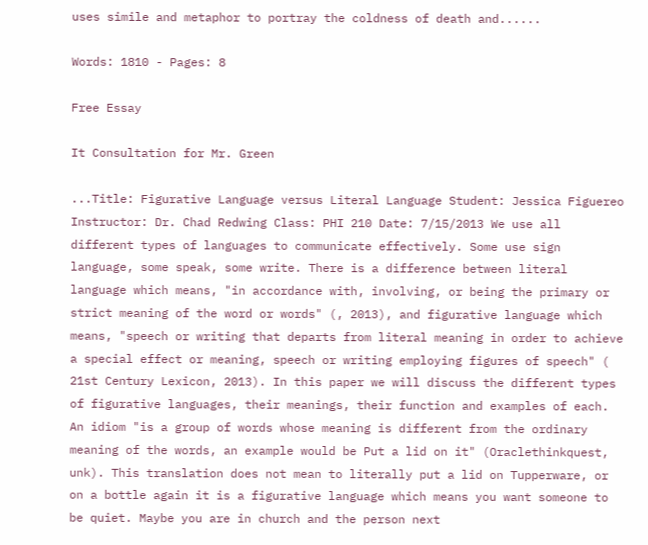uses simile and metaphor to portray the coldness of death and......

Words: 1810 - Pages: 8

Free Essay

It Consultation for Mr. Green

...Title: Figurative Language versus Literal Language Student: Jessica Figuereo Instructor: Dr. Chad Redwing Class: PHI 210 Date: 7/15/2013 We use all different types of languages to communicate effectively. Some use sign language, some speak, some write. There is a difference between literal language which means, "in accordance with, involving, or being the primary or strict meaning of the word or words" (, 2013), and figurative language which means, "speech or writing that departs from literal meaning in order to achieve a special effect or meaning, speech or writing employing figures of speech" ( 21st Century Lexicon, 2013). In this paper we will discuss the different types of figurative languages, their meanings, their function and examples of each. An idiom "is a group of words whose meaning is different from the ordinary meaning of the words, an example would be Put a lid on it" (Oraclethinkquest, unk). This translation does not mean to literally put a lid on Tupperware, or on a bottle again it is a figurative language which means you want someone to be quiet. Maybe you are in church and the person next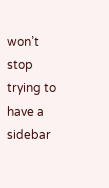won’t stop trying to have a sidebar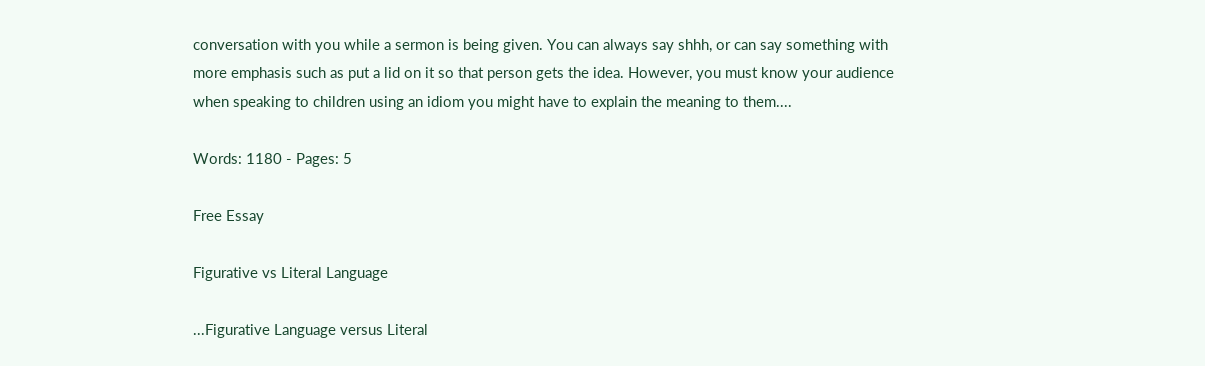conversation with you while a sermon is being given. You can always say shhh, or can say something with more emphasis such as put a lid on it so that person gets the idea. However, you must know your audience when speaking to children using an idiom you might have to explain the meaning to them....

Words: 1180 - Pages: 5

Free Essay

Figurative vs Literal Language

...Figurative Language versus Literal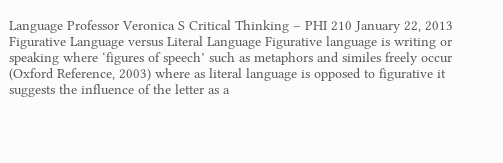Language Professor Veronica S Critical Thinking – PHI 210 January 22, 2013 Figurative Language versus Literal Language Figurative language is writing or speaking where ‘figures of speech’ such as metaphors and similes freely occur (Oxford Reference, 2003) where as literal language is opposed to figurative it suggests the influence of the letter as a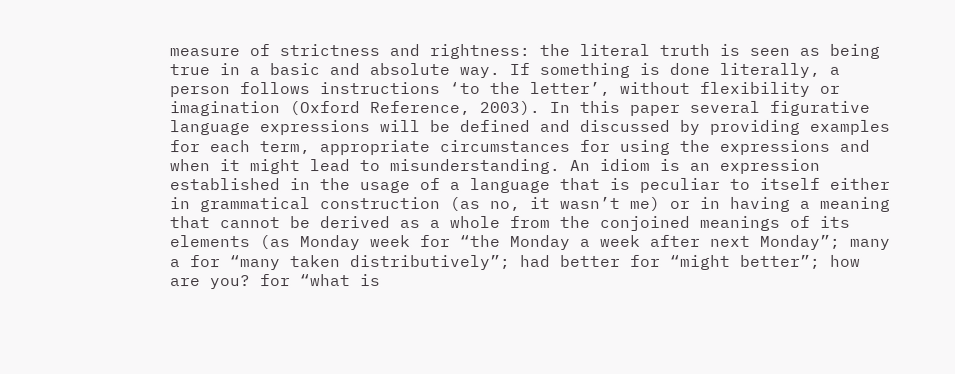measure of strictness and rightness: the literal truth is seen as being true in a basic and absolute way. If something is done literally, a person follows instructions ‘to the letter’, without flexibility or imagination (Oxford Reference, 2003). In this paper several figurative language expressions will be defined and discussed by providing examples for each term, appropriate circumstances for using the expressions and when it might lead to misunderstanding. An idiom is an expression established in the usage of a language that is peculiar to itself either in grammatical construction (as no, it wasn’t me) or in having a meaning that cannot be derived as a whole from the conjoined meanings of its elements (as Monday week for “the Monday a week after next Monday”; many a for “many taken distributively”; had better for “might better”; how are you? for “what is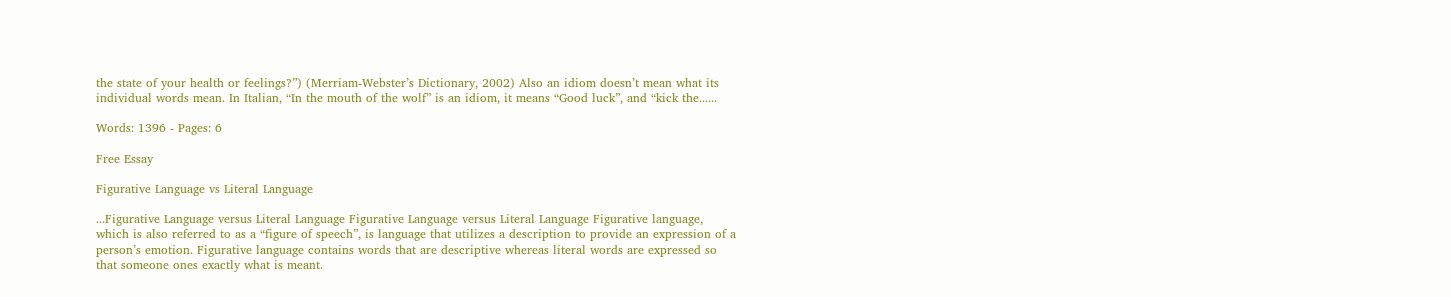the state of your health or feelings?”) (Merriam-Webster’s Dictionary, 2002) Also an idiom doesn’t mean what its individual words mean. In Italian, “In the mouth of the wolf” is an idiom, it means “Good luck”, and “kick the......

Words: 1396 - Pages: 6

Free Essay

Figurative Language vs Literal Language

...Figurative Language versus Literal Language Figurative Language versus Literal Language Figurative language, which is also referred to as a “figure of speech”, is language that utilizes a description to provide an expression of a person’s emotion. Figurative language contains words that are descriptive whereas literal words are expressed so that someone ones exactly what is meant.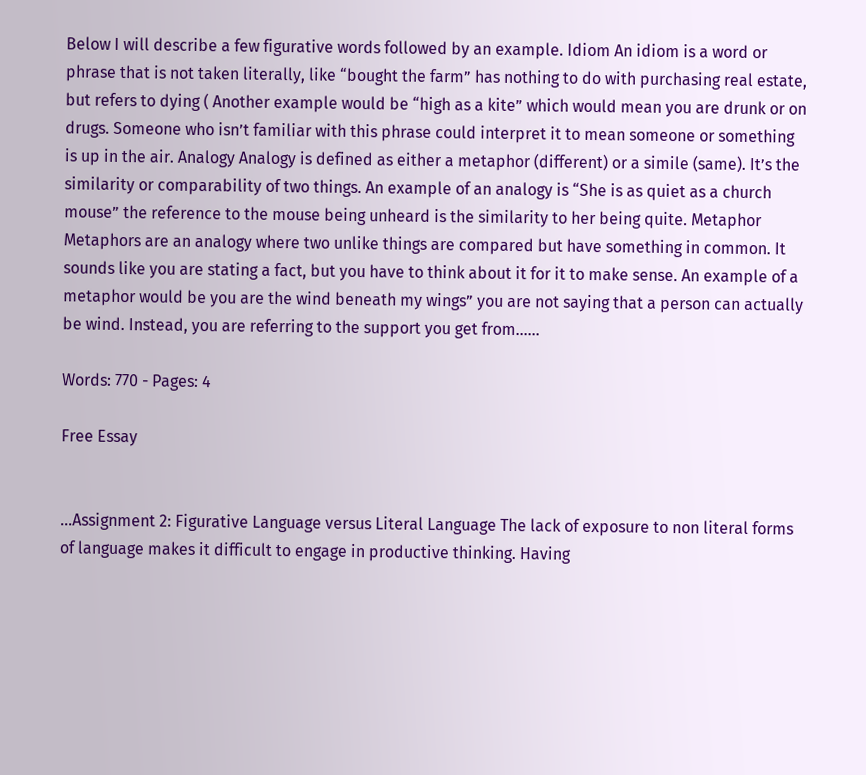Below I will describe a few figurative words followed by an example. Idiom An idiom is a word or phrase that is not taken literally, like “bought the farm” has nothing to do with purchasing real estate, but refers to dying ( Another example would be “high as a kite” which would mean you are drunk or on drugs. Someone who isn’t familiar with this phrase could interpret it to mean someone or something is up in the air. Analogy Analogy is defined as either a metaphor (different) or a simile (same). It’s the similarity or comparability of two things. An example of an analogy is “She is as quiet as a church mouse” the reference to the mouse being unheard is the similarity to her being quite. Metaphor Metaphors are an analogy where two unlike things are compared but have something in common. It sounds like you are stating a fact, but you have to think about it for it to make sense. An example of a metaphor would be you are the wind beneath my wings” you are not saying that a person can actually be wind. Instead, you are referring to the support you get from......

Words: 770 - Pages: 4

Free Essay


...Assignment 2: Figurative Language versus Literal Language The lack of exposure to non literal forms of language makes it difficult to engage in productive thinking. Having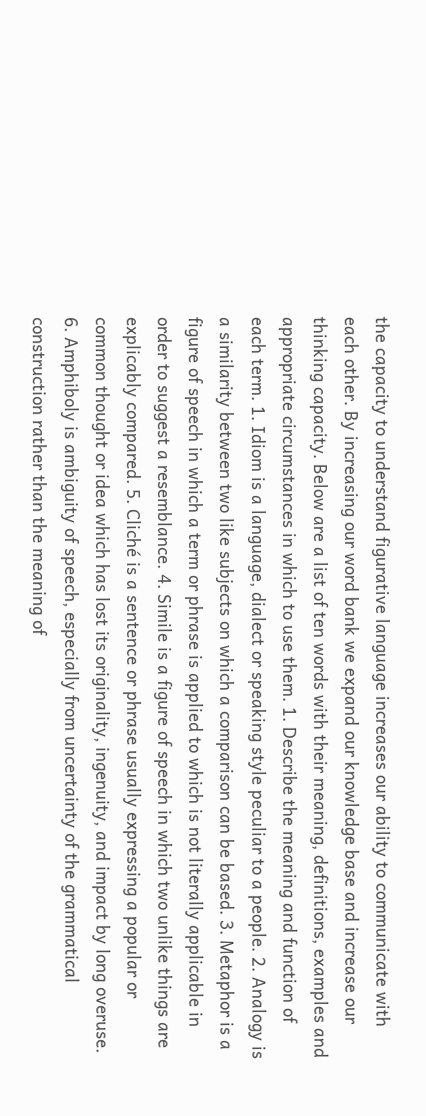the capacity to understand figurative language increases our ability to communicate with each other. By increasing our word bank we expand our knowledge base and increase our thinking capacity. Below are a list of ten words with their meaning, definitions, examples and appropriate circumstances in which to use them. 1. Describe the meaning and function of each term. 1. Idiom is a language, dialect or speaking style peculiar to a people. 2. Analogy is a similarity between two like subjects on which a comparison can be based. 3. Metaphor is a figure of speech in which a term or phrase is applied to which is not literally applicable in order to suggest a resemblance. 4. Simile is a figure of speech in which two unlike things are explicably compared. 5. Cliché is a sentence or phrase usually expressing a popular or common thought or idea which has lost its originality, ingenuity, and impact by long overuse. 6. Amphiboly is ambiguity of speech, especially from uncertainty of the grammatical construction rather than the meaning of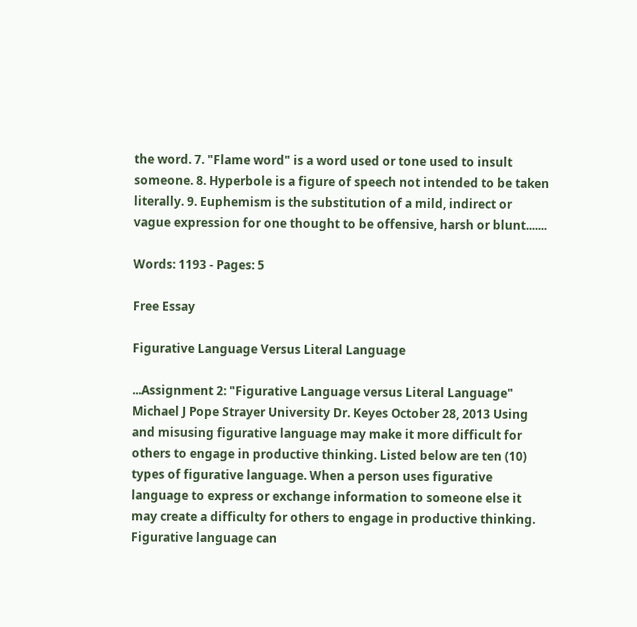the word. 7. "Flame word" is a word used or tone used to insult someone. 8. Hyperbole is a figure of speech not intended to be taken literally. 9. Euphemism is the substitution of a mild, indirect or vague expression for one thought to be offensive, harsh or blunt.......

Words: 1193 - Pages: 5

Free Essay

Figurative Language Versus Literal Language

...Assignment 2: "Figurative Language versus Literal Language" Michael J Pope Strayer University Dr. Keyes October 28, 2013 Using and misusing figurative language may make it more difficult for others to engage in productive thinking. Listed below are ten (10) types of figurative language. When a person uses figurative language to express or exchange information to someone else it may create a difficulty for others to engage in productive thinking. Figurative language can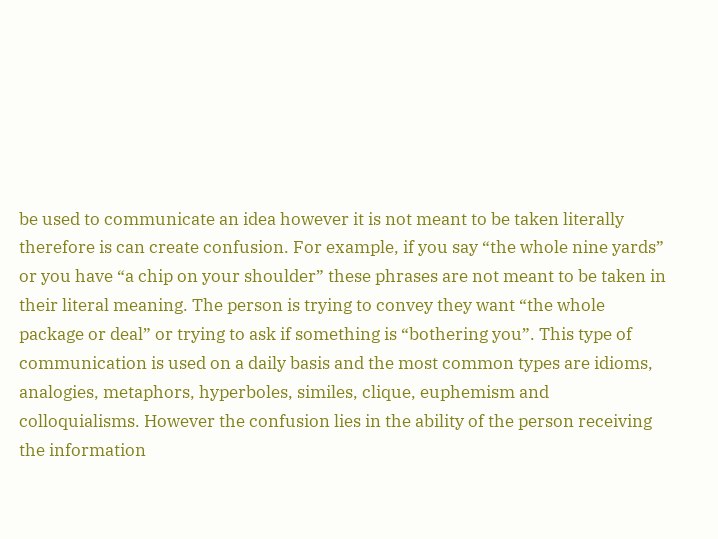be used to communicate an idea however it is not meant to be taken literally therefore is can create confusion. For example, if you say “the whole nine yards” or you have “a chip on your shoulder” these phrases are not meant to be taken in their literal meaning. The person is trying to convey they want “the whole package or deal” or trying to ask if something is “bothering you”. This type of communication is used on a daily basis and the most common types are idioms, analogies, metaphors, hyperboles, similes, clique, euphemism and colloquialisms. However the confusion lies in the ability of the person receiving the information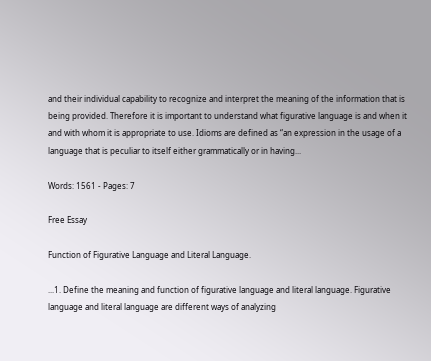and their individual capability to recognize and interpret the meaning of the information that is being provided. Therefore it is important to understand what figurative language is and when it and with whom it is appropriate to use. Idioms are defined as “an expression in the usage of a language that is peculiar to itself either grammatically or in having...

Words: 1561 - Pages: 7

Free Essay

Function of Figurative Language and Literal Language.

...1. Define the meaning and function of figurative language and literal language. Figurative language and literal language are different ways of analyzing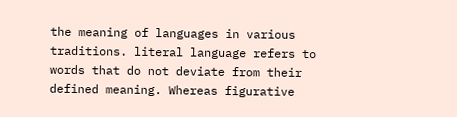the meaning of languages in various traditions. literal language refers to words that do not deviate from their defined meaning. Whereas figurative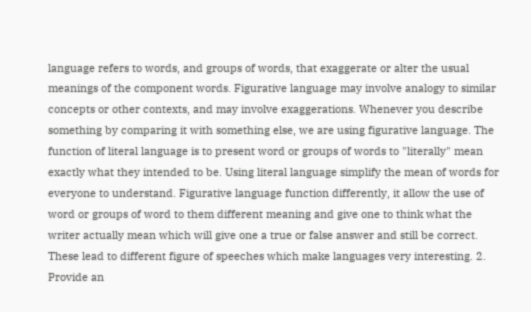language refers to words, and groups of words, that exaggerate or alter the usual meanings of the component words. Figurative language may involve analogy to similar concepts or other contexts, and may involve exaggerations. Whenever you describe something by comparing it with something else, we are using figurative language. The function of literal language is to present word or groups of words to "literally" mean exactly what they intended to be. Using literal language simplify the mean of words for everyone to understand. Figurative language function differently, it allow the use of word or groups of word to them different meaning and give one to think what the writer actually mean which will give one a true or false answer and still be correct. These lead to different figure of speeches which make languages very interesting. 2. Provide an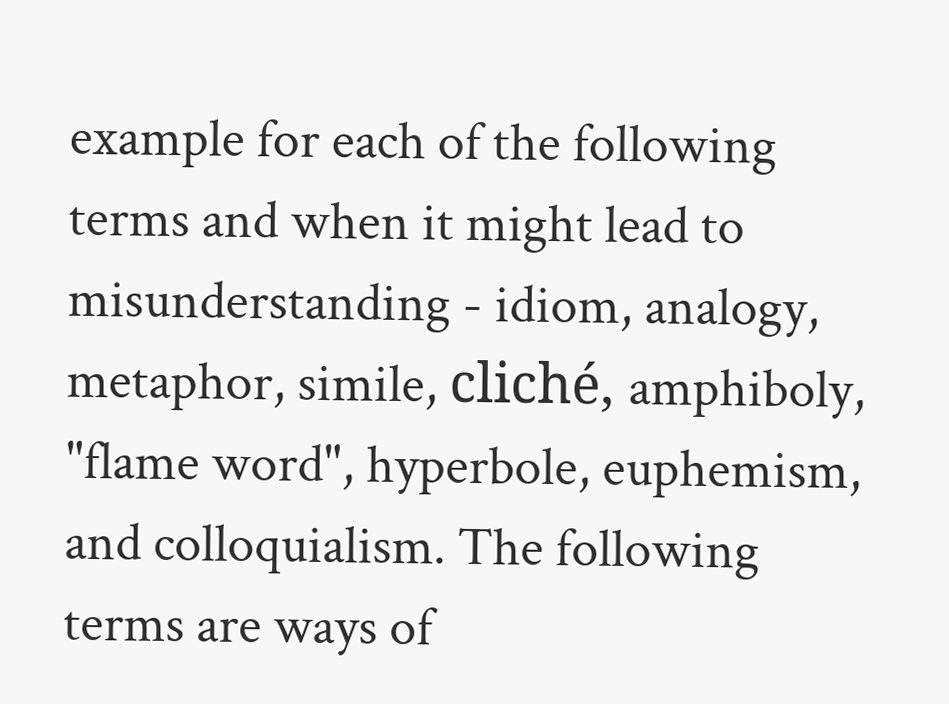example for each of the following terms and when it might lead to misunderstanding - idiom, analogy, metaphor, simile, cliché, amphiboly, "flame word", hyperbole, euphemism, and colloquialism. The following terms are ways of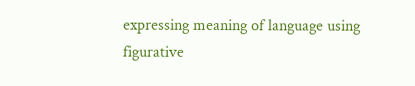expressing meaning of language using figurative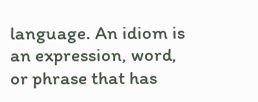language. An idiom is an expression, word, or phrase that has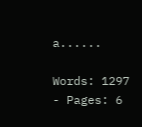a......

Words: 1297 - Pages: 6